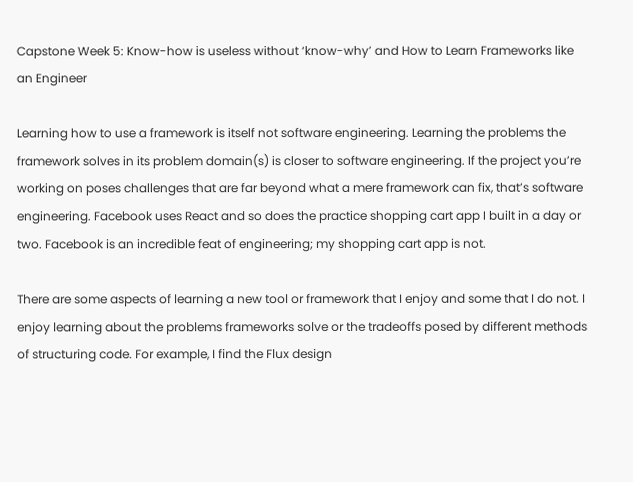Capstone Week 5: Know-how is useless without ‘know-why’ and How to Learn Frameworks like an Engineer

Learning how to use a framework is itself not software engineering. Learning the problems the framework solves in its problem domain(s) is closer to software engineering. If the project you’re working on poses challenges that are far beyond what a mere framework can fix, that’s software engineering. Facebook uses React and so does the practice shopping cart app I built in a day or two. Facebook is an incredible feat of engineering; my shopping cart app is not.

There are some aspects of learning a new tool or framework that I enjoy and some that I do not. I enjoy learning about the problems frameworks solve or the tradeoffs posed by different methods of structuring code. For example, I find the Flux design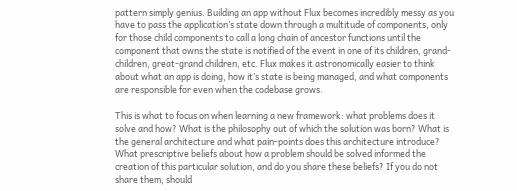pattern simply genius. Building an app without Flux becomes incredibly messy as you have to pass the application’s state down through a multitude of components, only for those child components to call a long chain of ancestor functions until the component that owns the state is notified of the event in one of its children, grand-children, great-grand children, etc. Flux makes it astronomically easier to think about what an app is doing, how it’s state is being managed, and what components are responsible for even when the codebase grows.

This is what to focus on when learning a new framework: what problems does it solve and how? What is the philosophy out of which the solution was born? What is the general architecture and what pain-points does this architecture introduce? What prescriptive beliefs about how a problem should be solved informed the creation of this particular solution, and do you share these beliefs? If you do not share them, should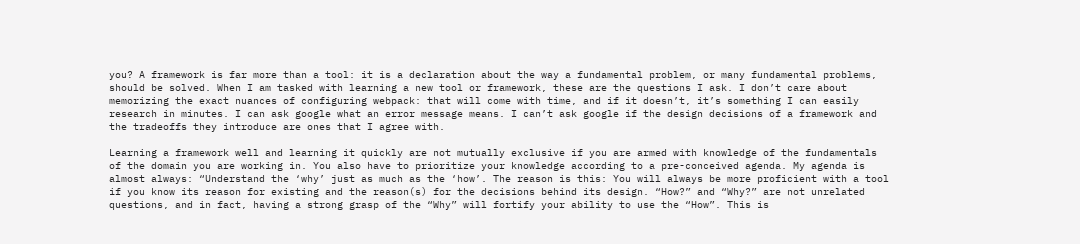you? A framework is far more than a tool: it is a declaration about the way a fundamental problem, or many fundamental problems, should be solved. When I am tasked with learning a new tool or framework, these are the questions I ask. I don’t care about memorizing the exact nuances of configuring webpack: that will come with time, and if it doesn’t, it’s something I can easily research in minutes. I can ask google what an error message means. I can’t ask google if the design decisions of a framework and the tradeoffs they introduce are ones that I agree with.

Learning a framework well and learning it quickly are not mutually exclusive if you are armed with knowledge of the fundamentals of the domain you are working in. You also have to prioritize your knowledge according to a pre-conceived agenda. My agenda is almost always: “Understand the ‘why’ just as much as the ‘how’. The reason is this: You will always be more proficient with a tool if you know its reason for existing and the reason(s) for the decisions behind its design. “How?” and “Why?” are not unrelated questions, and in fact, having a strong grasp of the “Why” will fortify your ability to use the “How”. This is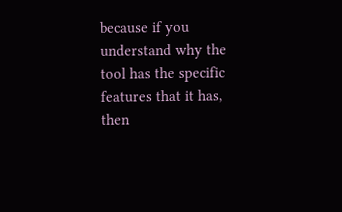because if you understand why the tool has the specific features that it has, then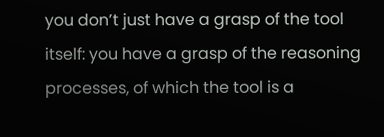you don’t just have a grasp of the tool itself: you have a grasp of the reasoning processes, of which the tool is a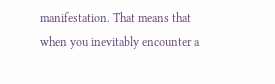manifestation. That means that when you inevitably encounter a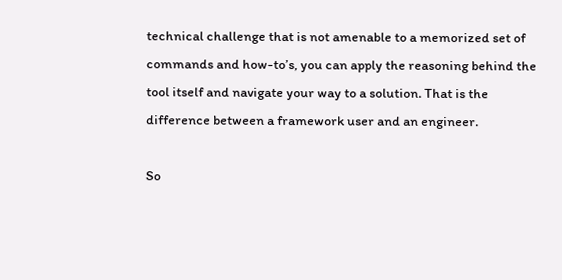technical challenge that is not amenable to a memorized set of commands and how-to’s, you can apply the reasoning behind the tool itself and navigate your way to a solution. That is the difference between a framework user and an engineer.

So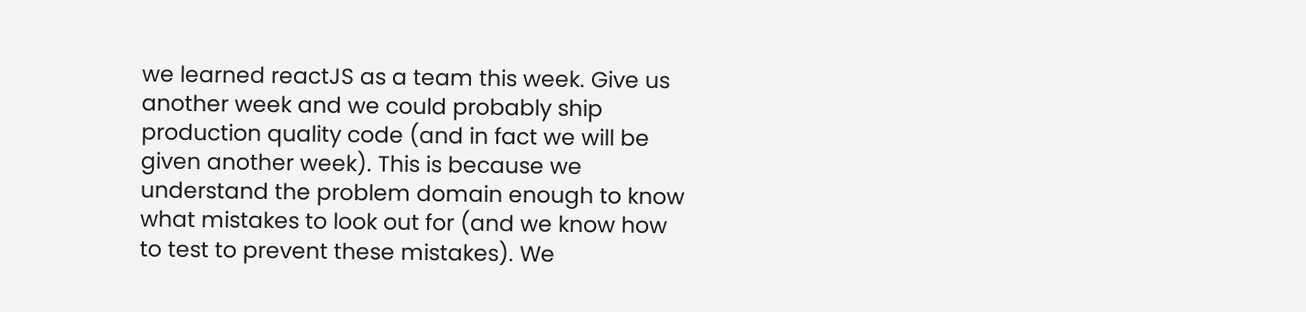we learned reactJS as a team this week. Give us another week and we could probably ship production quality code (and in fact we will be given another week). This is because we understand the problem domain enough to know what mistakes to look out for (and we know how to test to prevent these mistakes). We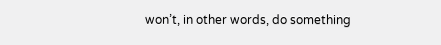won’t, in other words, do something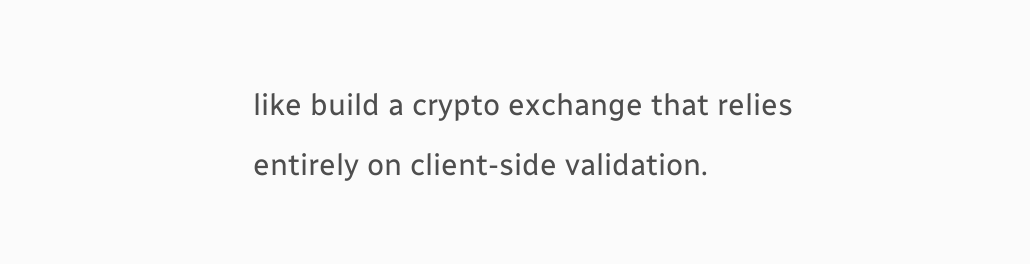like build a crypto exchange that relies entirely on client-side validation.